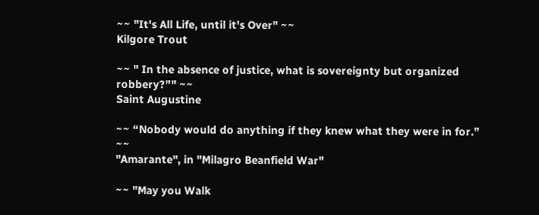~~ "It's All Life, until it's Over" ~~
Kilgore Trout

~~ " In the absence of justice, what is sovereignty but organized robbery?”" ~~
Saint Augustine

~~ “Nobody would do anything if they knew what they were in for.” ~~
"Amarante", in "Milagro Beanfield War"

~~ "May you Walk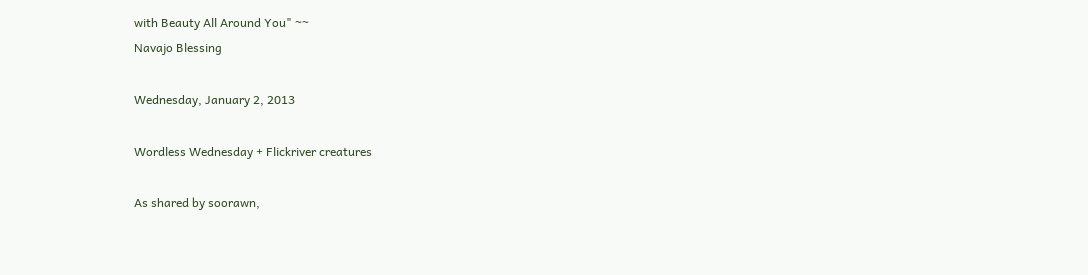with Beauty All Around You" ~~
Navajo Blessing

Wednesday, January 2, 2013

Wordless Wednesday + Flickriver creatures

As shared by soorawn,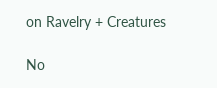on Ravelry + Creatures

No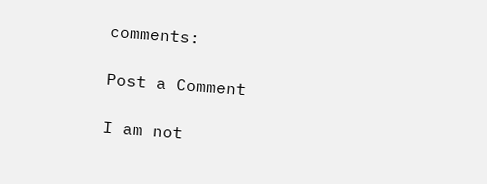comments:

Post a Comment

I am not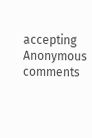accepting Anonymous comments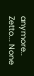anymore.. Zetto... None